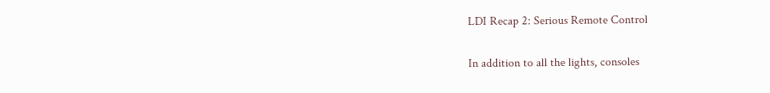LDI Recap 2: Serious Remote Control

In addition to all the lights, consoles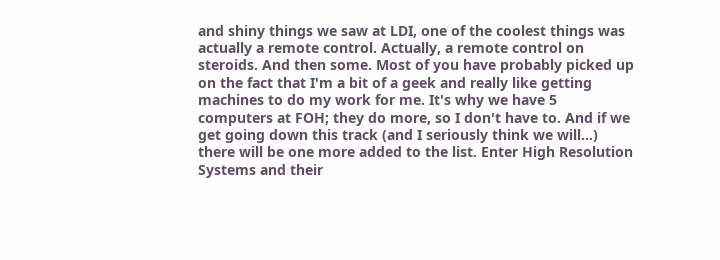and shiny things we saw at LDI, one of the coolest things was actually a remote control. Actually, a remote control on steroids. And then some. Most of you have probably picked up on the fact that I'm a bit of a geek and really like getting machines to do my work for me. It's why we have 5 computers at FOH; they do more, so I don't have to. And if we get going down this track (and I seriously think we will...) there will be one more added to the list. Enter High Resolution Systems and their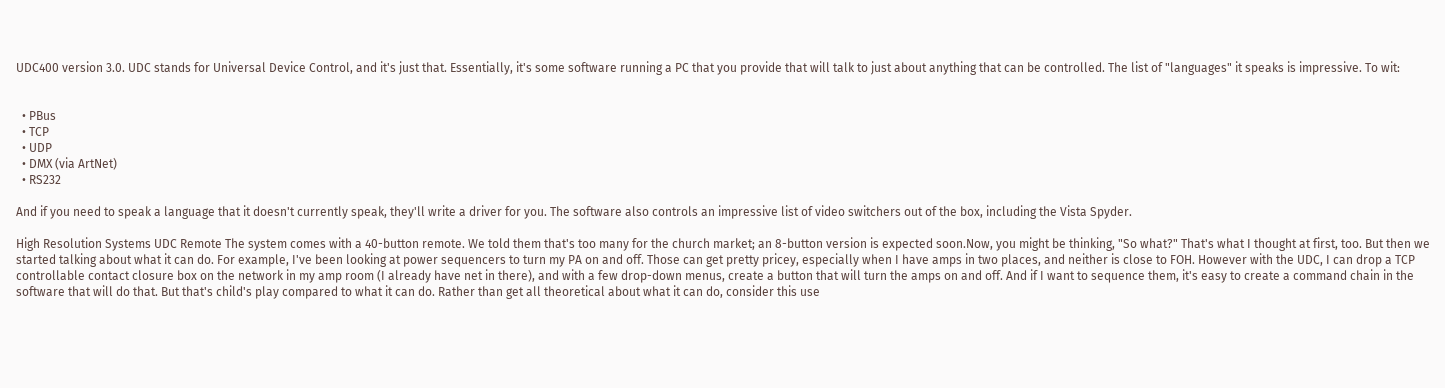UDC400 version 3.0. UDC stands for Universal Device Control, and it's just that. Essentially, it's some software running a PC that you provide that will talk to just about anything that can be controlled. The list of "languages" it speaks is impressive. To wit:


  • PBus
  • TCP
  • UDP
  • DMX (via ArtNet)
  • RS232

And if you need to speak a language that it doesn't currently speak, they'll write a driver for you. The software also controls an impressive list of video switchers out of the box, including the Vista Spyder.

High Resolution Systems UDC Remote The system comes with a 40-button remote. We told them that's too many for the church market; an 8-button version is expected soon.Now, you might be thinking, "So what?" That's what I thought at first, too. But then we started talking about what it can do. For example, I've been looking at power sequencers to turn my PA on and off. Those can get pretty pricey, especially when I have amps in two places, and neither is close to FOH. However with the UDC, I can drop a TCP controllable contact closure box on the network in my amp room (I already have net in there), and with a few drop-down menus, create a button that will turn the amps on and off. And if I want to sequence them, it's easy to create a command chain in the software that will do that. But that's child's play compared to what it can do. Rather than get all theoretical about what it can do, consider this use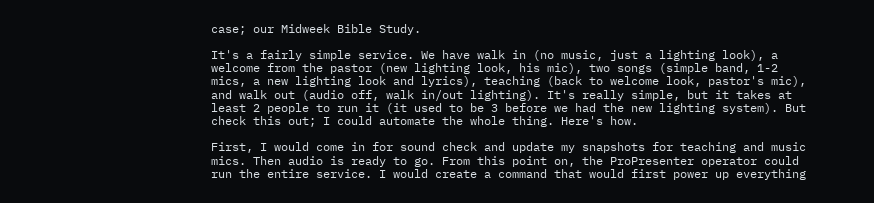case; our Midweek Bible Study.

It's a fairly simple service. We have walk in (no music, just a lighting look), a welcome from the pastor (new lighting look, his mic), two songs (simple band, 1-2 mics, a new lighting look and lyrics), teaching (back to welcome look, pastor's mic), and walk out (audio off, walk in/out lighting). It's really simple, but it takes at least 2 people to run it (it used to be 3 before we had the new lighting system). But check this out; I could automate the whole thing. Here's how.

First, I would come in for sound check and update my snapshots for teaching and music mics. Then audio is ready to go. From this point on, the ProPresenter operator could run the entire service. I would create a command that would first power up everything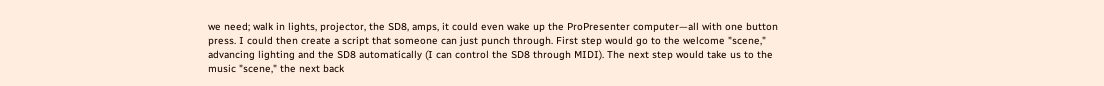we need; walk in lights, projector, the SD8, amps, it could even wake up the ProPresenter computer—all with one button press. I could then create a script that someone can just punch through. First step would go to the welcome "scene," advancing lighting and the SD8 automatically (I can control the SD8 through MIDI). The next step would take us to the music "scene," the next back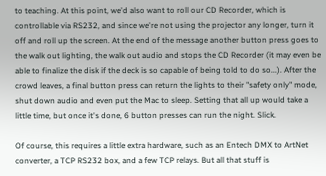to teaching. At this point, we'd also want to roll our CD Recorder, which is controllable via RS232, and since we're not using the projector any longer, turn it off and roll up the screen. At the end of the message another button press goes to the walk out lighting, the walk out audio and stops the CD Recorder (it may even be able to finalize the disk if the deck is so capable of being told to do so...). After the crowd leaves, a final button press can return the lights to their "safety only" mode, shut down audio and even put the Mac to sleep. Setting that all up would take a little time, but once it's done, 6 button presses can run the night. Slick.

Of course, this requires a little extra hardware, such as an Entech DMX to ArtNet converter, a TCP RS232 box, and a few TCP relays. But all that stuff is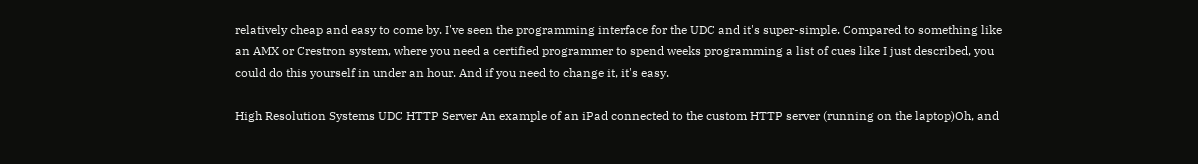relatively cheap and easy to come by. I've seen the programming interface for the UDC and it's super-simple. Compared to something like an AMX or Crestron system, where you need a certified programmer to spend weeks programming a list of cues like I just described, you could do this yourself in under an hour. And if you need to change it, it's easy.

High Resolution Systems UDC HTTP Server An example of an iPad connected to the custom HTTP server (running on the laptop)Oh, and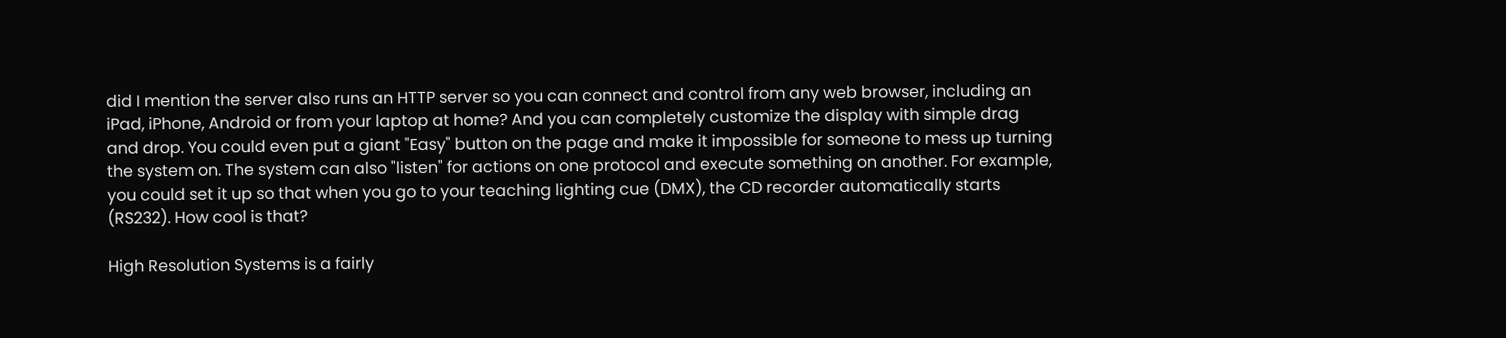did I mention the server also runs an HTTP server so you can connect and control from any web browser, including an iPad, iPhone, Android or from your laptop at home? And you can completely customize the display with simple drag and drop. You could even put a giant "Easy" button on the page and make it impossible for someone to mess up turning the system on. The system can also "listen" for actions on one protocol and execute something on another. For example, you could set it up so that when you go to your teaching lighting cue (DMX), the CD recorder automatically starts (RS232). How cool is that?

High Resolution Systems is a fairly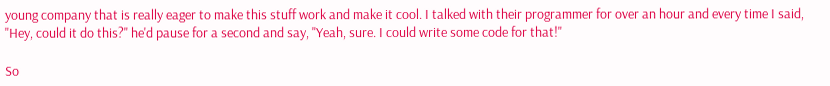young company that is really eager to make this stuff work and make it cool. I talked with their programmer for over an hour and every time I said, "Hey, could it do this?" he'd pause for a second and say, "Yeah, sure. I could write some code for that!"

So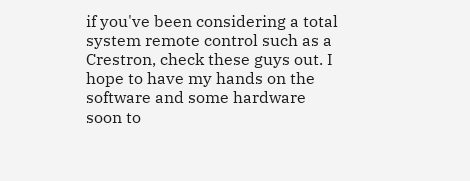if you've been considering a total system remote control such as a Crestron, check these guys out. I hope to have my hands on the software and some hardware soon to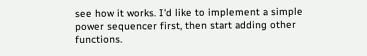see how it works. I'd like to implement a simple power sequencer first, then start adding other functions.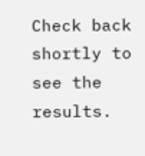Check back shortly to see the results.